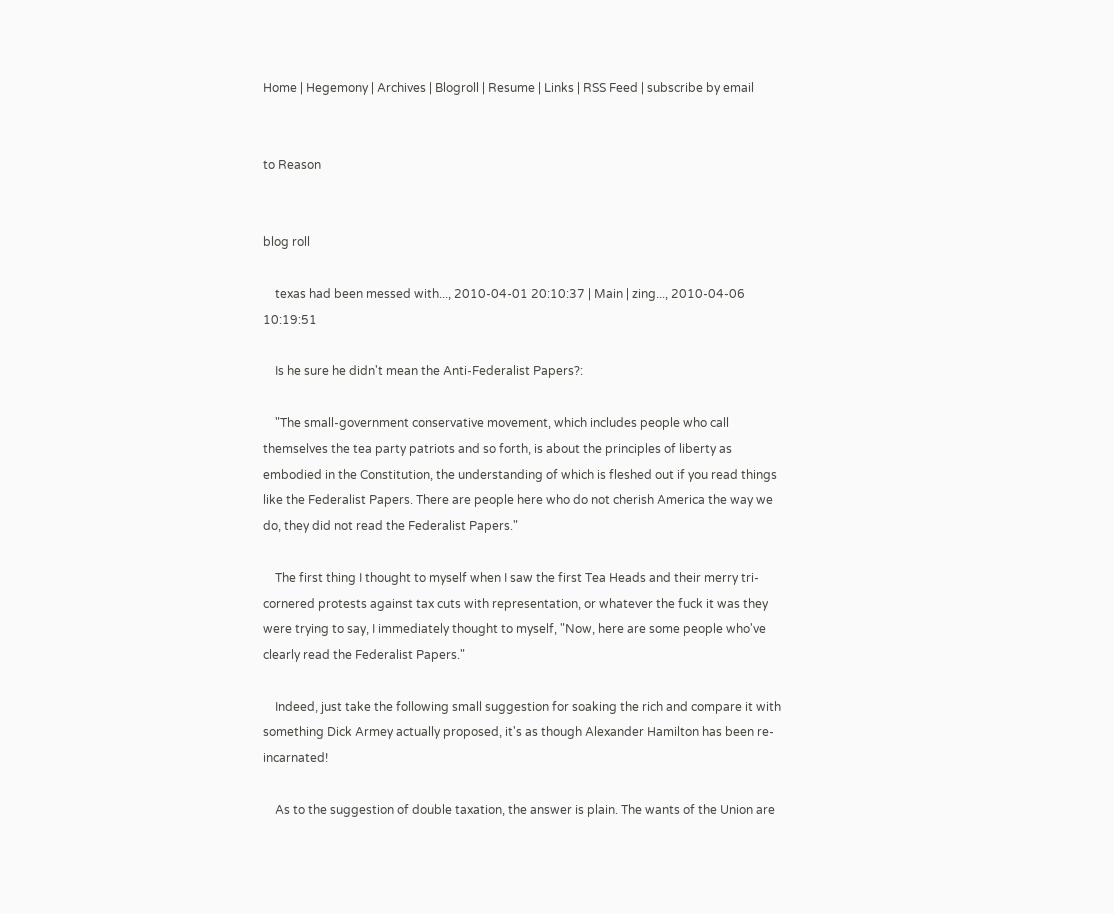Home | Hegemony | Archives | Blogroll | Resume | Links | RSS Feed | subscribe by email


to Reason


blog roll

    texas had been messed with..., 2010-04-01 20:10:37 | Main | zing..., 2010-04-06 10:19:51

    Is he sure he didn't mean the Anti-Federalist Papers?:

    "The small-government conservative movement, which includes people who call themselves the tea party patriots and so forth, is about the principles of liberty as embodied in the Constitution, the understanding of which is fleshed out if you read things like the Federalist Papers. There are people here who do not cherish America the way we do, they did not read the Federalist Papers."

    The first thing I thought to myself when I saw the first Tea Heads and their merry tri-cornered protests against tax cuts with representation, or whatever the fuck it was they were trying to say, I immediately thought to myself, "Now, here are some people who've clearly read the Federalist Papers."

    Indeed, just take the following small suggestion for soaking the rich and compare it with something Dick Armey actually proposed, it's as though Alexander Hamilton has been re-incarnated!

    As to the suggestion of double taxation, the answer is plain. The wants of the Union are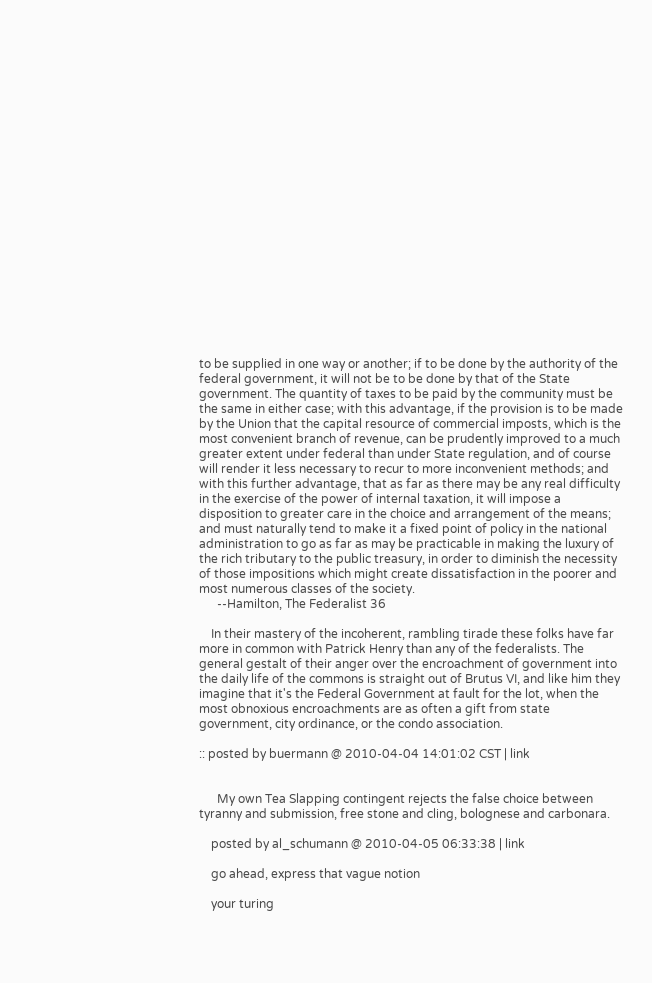to be supplied in one way or another; if to be done by the authority of the federal government, it will not be to be done by that of the State government. The quantity of taxes to be paid by the community must be the same in either case; with this advantage, if the provision is to be made by the Union that the capital resource of commercial imposts, which is the most convenient branch of revenue, can be prudently improved to a much greater extent under federal than under State regulation, and of course will render it less necessary to recur to more inconvenient methods; and with this further advantage, that as far as there may be any real difficulty in the exercise of the power of internal taxation, it will impose a disposition to greater care in the choice and arrangement of the means; and must naturally tend to make it a fixed point of policy in the national administration to go as far as may be practicable in making the luxury of the rich tributary to the public treasury, in order to diminish the necessity of those impositions which might create dissatisfaction in the poorer and most numerous classes of the society.
      --Hamilton, The Federalist 36

    In their mastery of the incoherent, rambling tirade these folks have far more in common with Patrick Henry than any of the federalists. The general gestalt of their anger over the encroachment of government into the daily life of the commons is straight out of Brutus VI, and like him they imagine that it's the Federal Government at fault for the lot, when the most obnoxious encroachments are as often a gift from state government, city ordinance, or the condo association.

:: posted by buermann @ 2010-04-04 14:01:02 CST | link


      My own Tea Slapping contingent rejects the false choice between tyranny and submission, free stone and cling, bolognese and carbonara.

    posted by al_schumann @ 2010-04-05 06:33:38 | link

    go ahead, express that vague notion

    your turing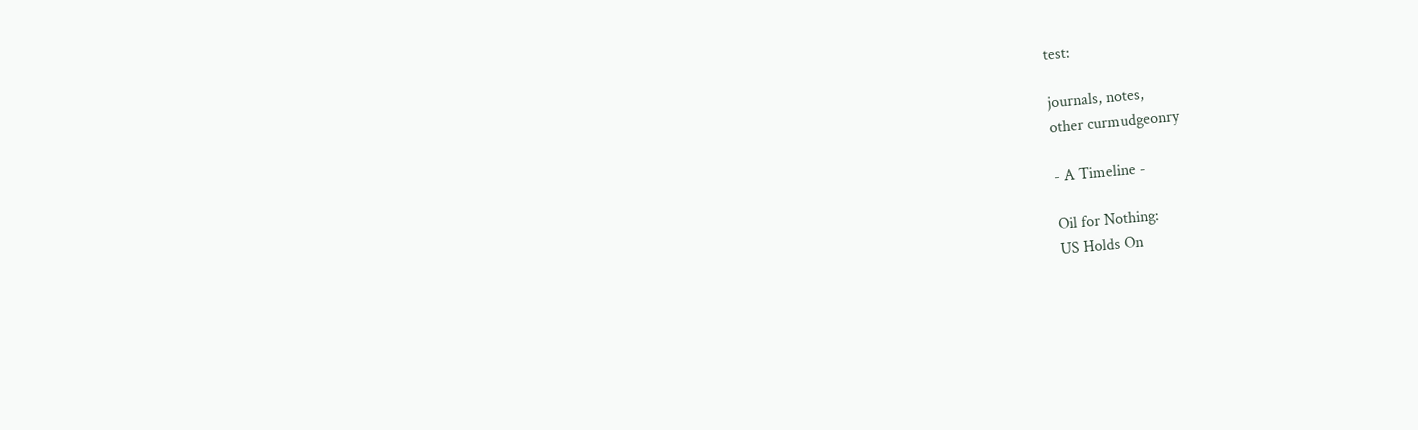test:

journals, notes,
other curmudgeonry

- A Timeline -

Oil for Nothing:
US Holds On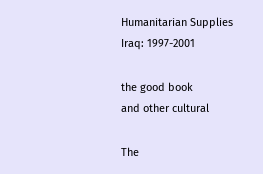Humanitarian Supplies
Iraq: 1997-2001

the good book
and other cultural

The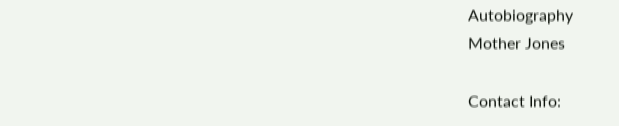Autobiography
Mother Jones

Contact Info: